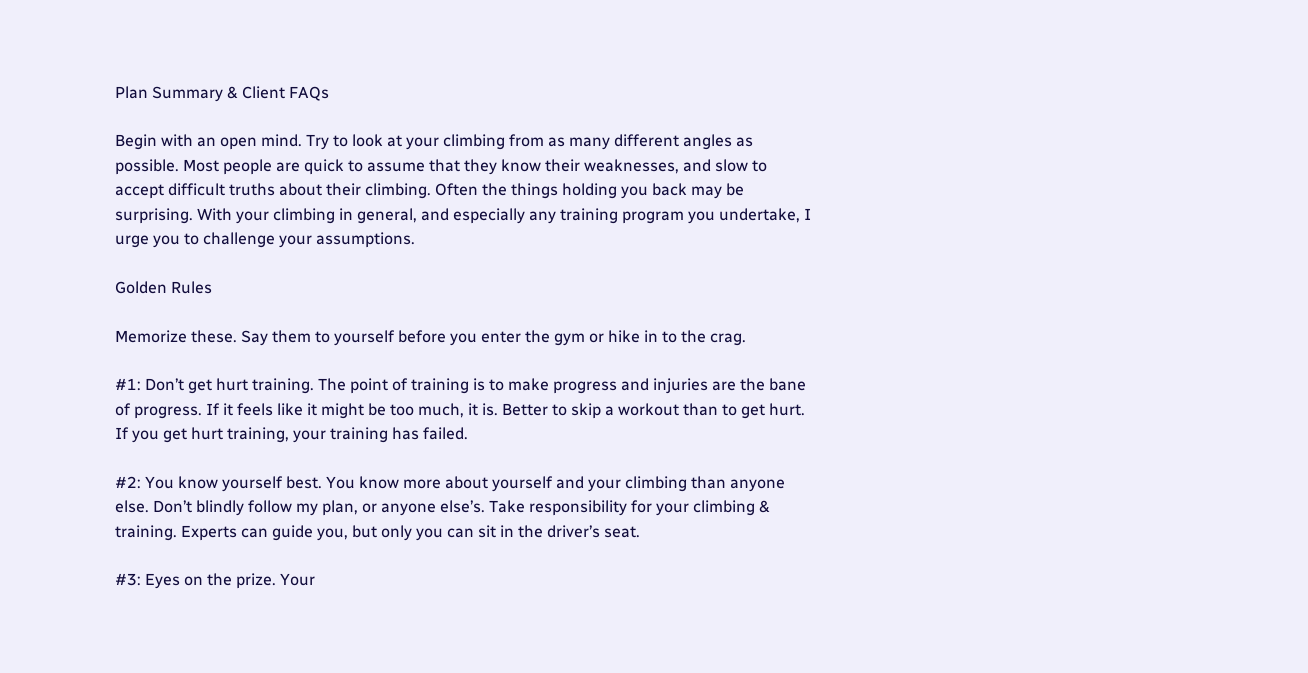Plan Summary & Client FAQs

Begin with an open mind. Try to look at your climbing from as many different angles as possible. Most people are quick to assume that they know their weaknesses, and slow to accept difficult truths about their climbing. Often the things holding you back may be surprising. With your climbing in general, and especially any training program you undertake, I urge you to challenge your assumptions.

Golden Rules

Memorize these. Say them to yourself before you enter the gym or hike in to the crag.

#1: Don’t get hurt training. The point of training is to make progress and injuries are the bane of progress. If it feels like it might be too much, it is. Better to skip a workout than to get hurt. If you get hurt training, your training has failed.

#2: You know yourself best. You know more about yourself and your climbing than anyone else. Don’t blindly follow my plan, or anyone else’s. Take responsibility for your climbing & training. Experts can guide you, but only you can sit in the driver’s seat.

#3: Eyes on the prize. Your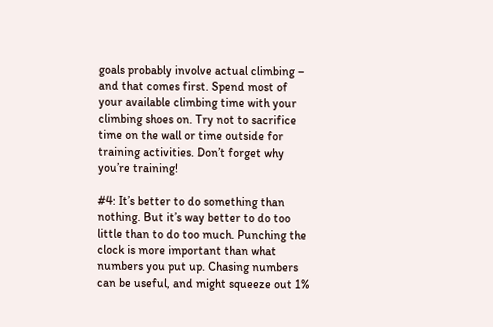goals probably involve actual climbing – and that comes first. Spend most of your available climbing time with your climbing shoes on. Try not to sacrifice time on the wall or time outside for training activities. Don’t forget why you’re training!

#4: It’s better to do something than nothing. But it’s way better to do too little than to do too much. Punching the clock is more important than what numbers you put up. Chasing numbers can be useful, and might squeeze out 1%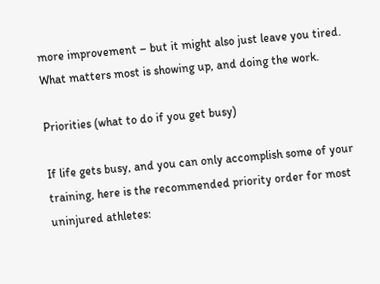more improvement – but it might also just leave you tired. What matters most is showing up, and doing the work.

Priorities (what to do if you get busy)

If life gets busy, and you can only accomplish some of your training, here is the recommended priority order for most uninjured athletes: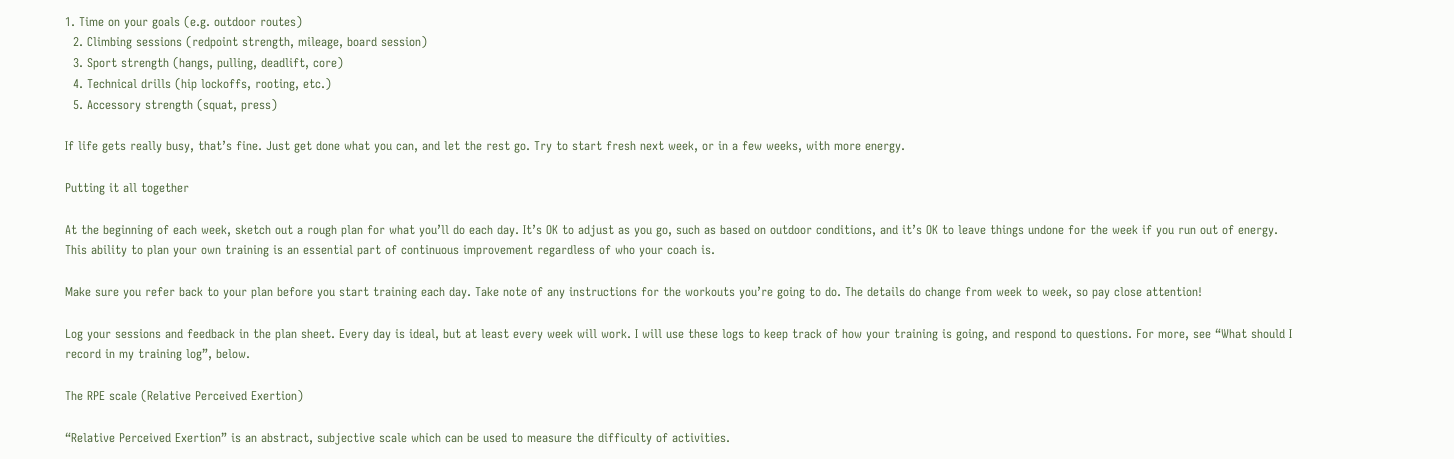1. Time on your goals (e.g. outdoor routes)
  2. Climbing sessions (redpoint strength, mileage, board session)
  3. Sport strength (hangs, pulling, deadlift, core)
  4. Technical drills (hip lockoffs, rooting, etc.)
  5. Accessory strength (squat, press)

If life gets really busy, that’s fine. Just get done what you can, and let the rest go. Try to start fresh next week, or in a few weeks, with more energy.

Putting it all together

At the beginning of each week, sketch out a rough plan for what you’ll do each day. It’s OK to adjust as you go, such as based on outdoor conditions, and it’s OK to leave things undone for the week if you run out of energy. This ability to plan your own training is an essential part of continuous improvement regardless of who your coach is.

Make sure you refer back to your plan before you start training each day. Take note of any instructions for the workouts you’re going to do. The details do change from week to week, so pay close attention!

Log your sessions and feedback in the plan sheet. Every day is ideal, but at least every week will work. I will use these logs to keep track of how your training is going, and respond to questions. For more, see “What should I record in my training log”, below.

The RPE scale (Relative Perceived Exertion)

“Relative Perceived Exertion” is an abstract, subjective scale which can be used to measure the difficulty of activities.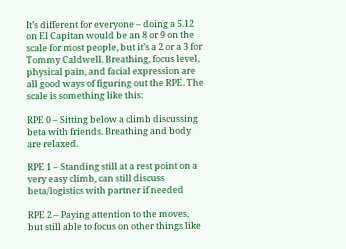It’s different for everyone – doing a 5.12 on El Capitan would be an 8 or 9 on the scale for most people, but it’s a 2 or a 3 for Tommy Caldwell. Breathing, focus level, physical pain, and facial expression are all good ways of figuring out the RPE. The scale is something like this:

RPE 0 – Sitting below a climb discussing beta with friends. Breathing and body are relaxed.

RPE 1 – Standing still at a rest point on a very easy climb, can still discuss beta/logistics with partner if needed

RPE 2 – Paying attention to the moves, but still able to focus on other things like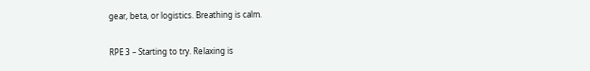gear, beta, or logistics. Breathing is calm.

RPE 3 – Starting to try. Relaxing is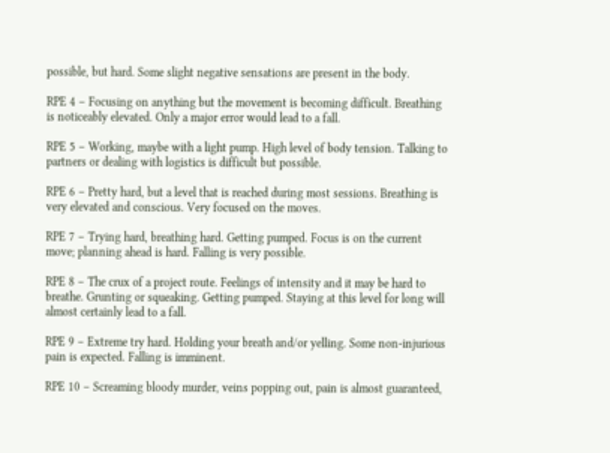possible, but hard. Some slight negative sensations are present in the body.

RPE 4 – Focusing on anything but the movement is becoming difficult. Breathing is noticeably elevated. Only a major error would lead to a fall.

RPE 5 – Working, maybe with a light pump. High level of body tension. Talking to partners or dealing with logistics is difficult but possible.

RPE 6 – Pretty hard, but a level that is reached during most sessions. Breathing is very elevated and conscious. Very focused on the moves.

RPE 7 – Trying hard, breathing hard. Getting pumped. Focus is on the current move; planning ahead is hard. Falling is very possible.

RPE 8 – The crux of a project route. Feelings of intensity and it may be hard to breathe. Grunting or squeaking. Getting pumped. Staying at this level for long will almost certainly lead to a fall.

RPE 9 – Extreme try hard. Holding your breath and/or yelling. Some non-injurious pain is expected. Falling is imminent.

RPE 10 – Screaming bloody murder, veins popping out, pain is almost guaranteed,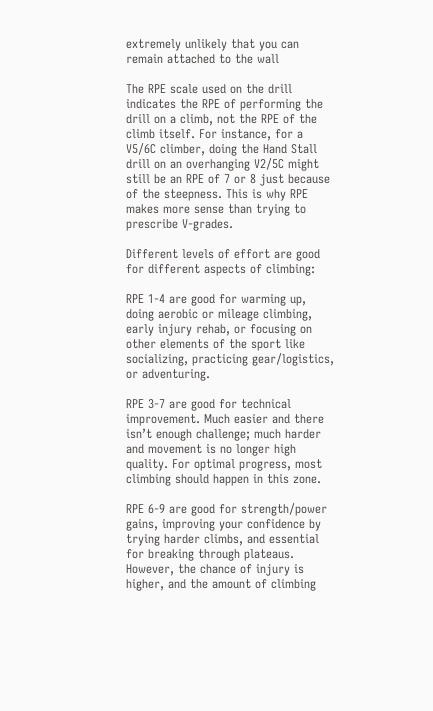extremely unlikely that you can remain attached to the wall

The RPE scale used on the drill indicates the RPE of performing the drill on a climb, not the RPE of the climb itself. For instance, for a V5/6C climber, doing the Hand Stall drill on an overhanging V2/5C might still be an RPE of 7 or 8 just because of the steepness. This is why RPE makes more sense than trying to prescribe V-grades.

Different levels of effort are good for different aspects of climbing:

RPE 1-4 are good for warming up, doing aerobic or mileage climbing, early injury rehab, or focusing on other elements of the sport like socializing, practicing gear/logistics, or adventuring.

RPE 3-7 are good for technical improvement. Much easier and there isn’t enough challenge; much harder and movement is no longer high quality. For optimal progress, most climbing should happen in this zone.

RPE 6-9 are good for strength/power gains, improving your confidence by trying harder climbs, and essential for breaking through plateaus. However, the chance of injury is higher, and the amount of climbing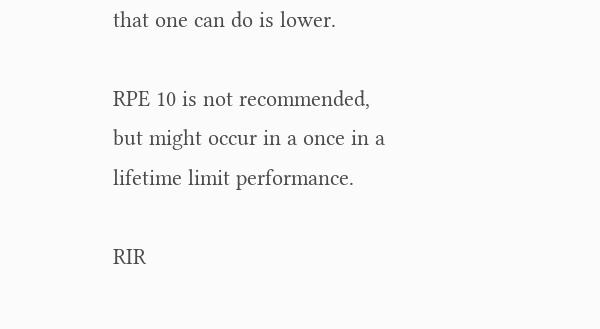that one can do is lower.

RPE 10 is not recommended, but might occur in a once in a lifetime limit performance.

RIR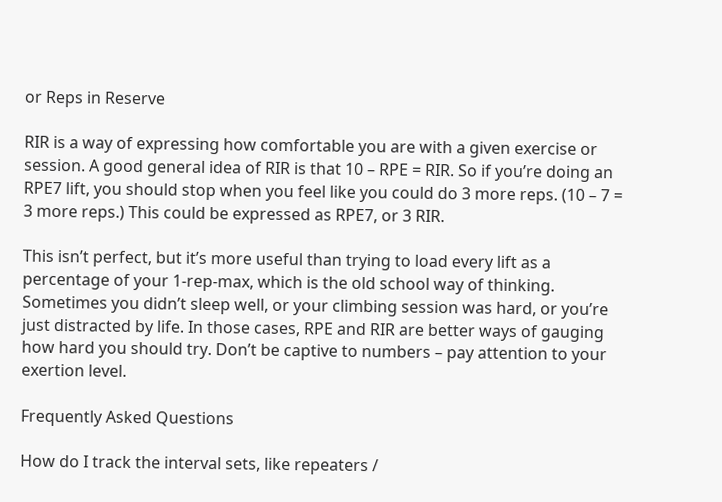or Reps in Reserve

RIR is a way of expressing how comfortable you are with a given exercise or session. A good general idea of RIR is that 10 – RPE = RIR. So if you’re doing an RPE7 lift, you should stop when you feel like you could do 3 more reps. (10 – 7 = 3 more reps.) This could be expressed as RPE7, or 3 RIR.

This isn’t perfect, but it’s more useful than trying to load every lift as a percentage of your 1-rep-max, which is the old school way of thinking. Sometimes you didn’t sleep well, or your climbing session was hard, or you’re just distracted by life. In those cases, RPE and RIR are better ways of gauging how hard you should try. Don’t be captive to numbers – pay attention to your exertion level.

Frequently Asked Questions

How do I track the interval sets, like repeaters /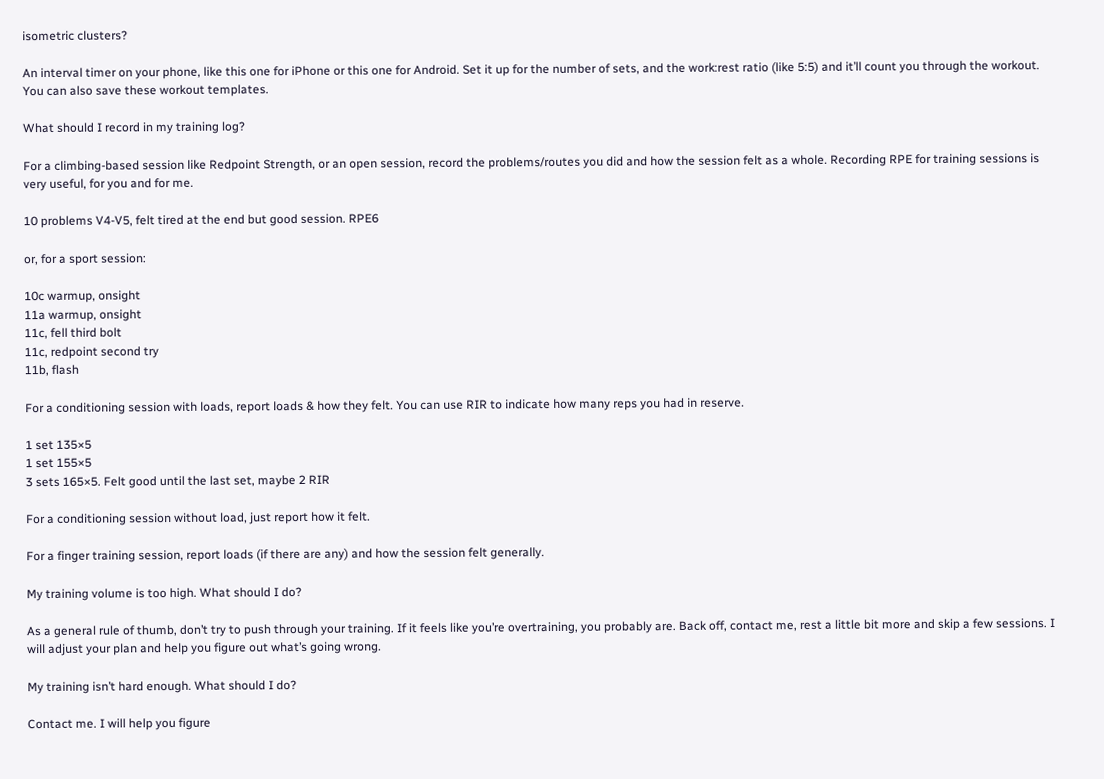isometric clusters?

An interval timer on your phone, like this one for iPhone or this one for Android. Set it up for the number of sets, and the work:rest ratio (like 5:5) and it’ll count you through the workout. You can also save these workout templates.

What should I record in my training log?

For a climbing-based session like Redpoint Strength, or an open session, record the problems/routes you did and how the session felt as a whole. Recording RPE for training sessions is very useful, for you and for me.

10 problems V4-V5, felt tired at the end but good session. RPE6

or, for a sport session:

10c warmup, onsight
11a warmup, onsight
11c, fell third bolt
11c, redpoint second try
11b, flash

For a conditioning session with loads, report loads & how they felt. You can use RIR to indicate how many reps you had in reserve.

1 set 135×5
1 set 155×5
3 sets 165×5. Felt good until the last set, maybe 2 RIR

For a conditioning session without load, just report how it felt.

For a finger training session, report loads (if there are any) and how the session felt generally.

My training volume is too high. What should I do?

As a general rule of thumb, don’t try to push through your training. If it feels like you’re overtraining, you probably are. Back off, contact me, rest a little bit more and skip a few sessions. I will adjust your plan and help you figure out what’s going wrong.

My training isn’t hard enough. What should I do?

Contact me. I will help you figure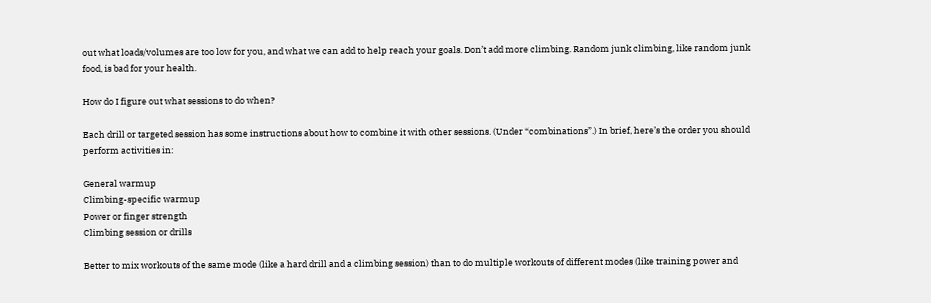out what loads/volumes are too low for you, and what we can add to help reach your goals. Don’t add more climbing. Random junk climbing, like random junk food, is bad for your health.

How do I figure out what sessions to do when?

Each drill or targeted session has some instructions about how to combine it with other sessions. (Under “combinations”.) In brief, here’s the order you should perform activities in:

General warmup
Climbing-specific warmup
Power or finger strength
Climbing session or drills

Better to mix workouts of the same mode (like a hard drill and a climbing session) than to do multiple workouts of different modes (like training power and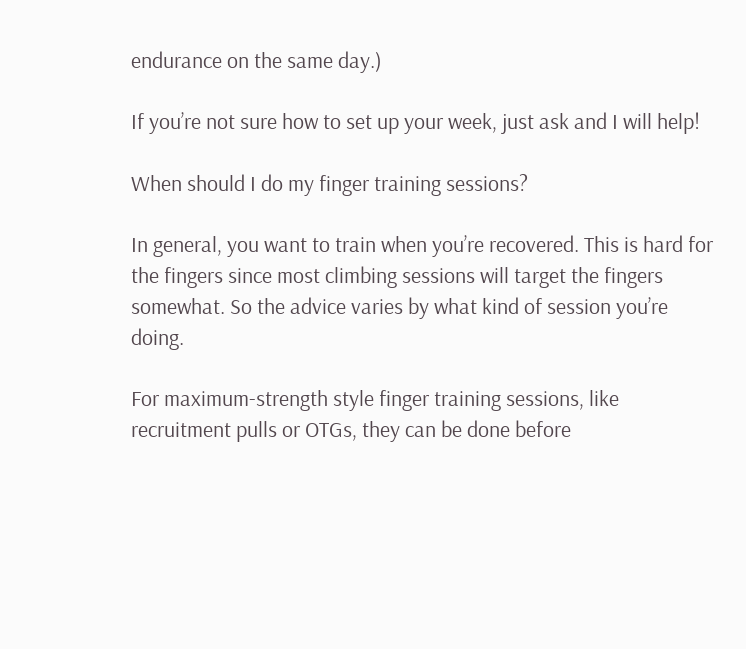endurance on the same day.)

If you’re not sure how to set up your week, just ask and I will help!

When should I do my finger training sessions?

In general, you want to train when you’re recovered. This is hard for the fingers since most climbing sessions will target the fingers somewhat. So the advice varies by what kind of session you’re doing.

For maximum-strength style finger training sessions, like recruitment pulls or OTGs, they can be done before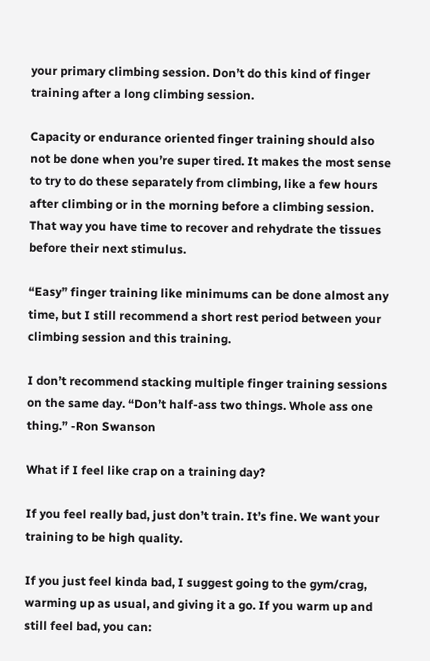your primary climbing session. Don’t do this kind of finger training after a long climbing session.

Capacity or endurance oriented finger training should also not be done when you’re super tired. It makes the most sense to try to do these separately from climbing, like a few hours after climbing or in the morning before a climbing session. That way you have time to recover and rehydrate the tissues before their next stimulus.

“Easy” finger training like minimums can be done almost any time, but I still recommend a short rest period between your climbing session and this training.

I don’t recommend stacking multiple finger training sessions on the same day. “Don’t half-ass two things. Whole ass one thing.” -Ron Swanson

What if I feel like crap on a training day?

If you feel really bad, just don’t train. It’s fine. We want your training to be high quality.

If you just feel kinda bad, I suggest going to the gym/crag, warming up as usual, and giving it a go. If you warm up and still feel bad, you can: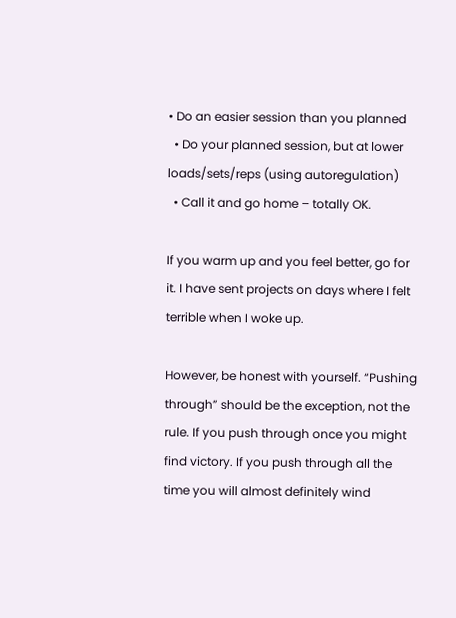• Do an easier session than you planned
  • Do your planned session, but at lower loads/sets/reps (using autoregulation)
  • Call it and go home – totally OK.

If you warm up and you feel better, go for it. I have sent projects on days where I felt terrible when I woke up.

However, be honest with yourself. “Pushing through” should be the exception, not the rule. If you push through once you might find victory. If you push through all the time you will almost definitely wind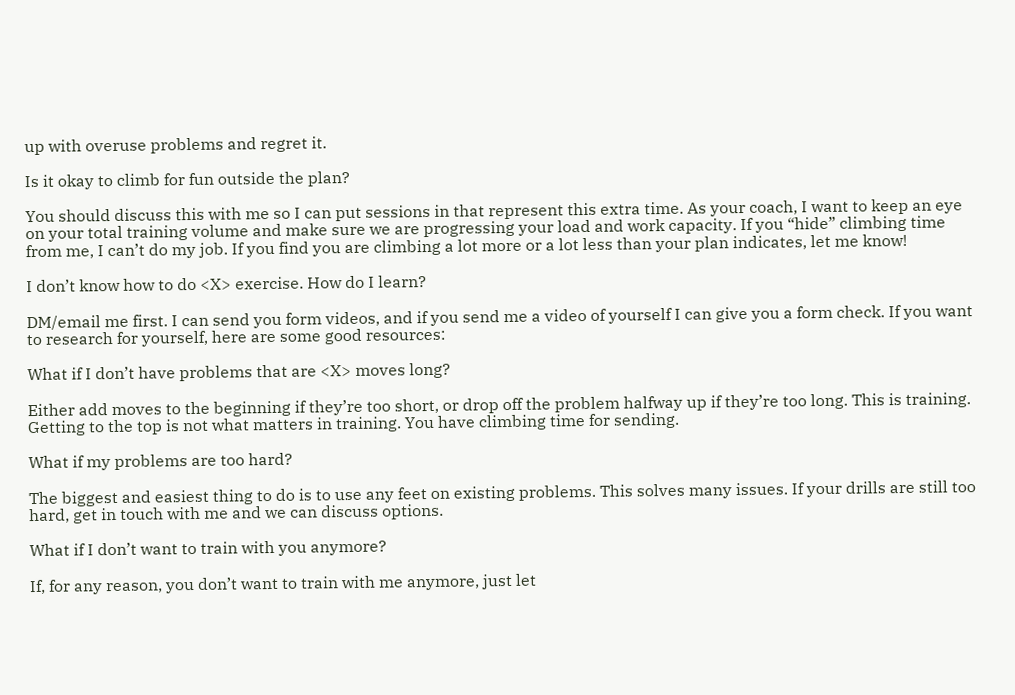up with overuse problems and regret it.

Is it okay to climb for fun outside the plan?

You should discuss this with me so I can put sessions in that represent this extra time. As your coach, I want to keep an eye on your total training volume and make sure we are progressing your load and work capacity. If you “hide” climbing time from me, I can’t do my job. If you find you are climbing a lot more or a lot less than your plan indicates, let me know!

I don’t know how to do <X> exercise. How do I learn?

DM/email me first. I can send you form videos, and if you send me a video of yourself I can give you a form check. If you want to research for yourself, here are some good resources:

What if I don’t have problems that are <X> moves long?

Either add moves to the beginning if they’re too short, or drop off the problem halfway up if they’re too long. This is training. Getting to the top is not what matters in training. You have climbing time for sending.

What if my problems are too hard?

The biggest and easiest thing to do is to use any feet on existing problems. This solves many issues. If your drills are still too hard, get in touch with me and we can discuss options.

What if I don’t want to train with you anymore?

If, for any reason, you don’t want to train with me anymore, just let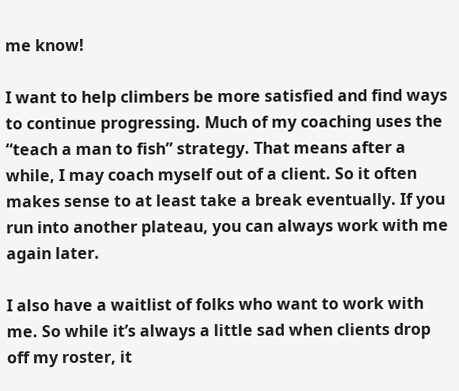me know!

I want to help climbers be more satisfied and find ways to continue progressing. Much of my coaching uses the “teach a man to fish” strategy. That means after a while, I may coach myself out of a client. So it often makes sense to at least take a break eventually. If you run into another plateau, you can always work with me again later.

I also have a waitlist of folks who want to work with me. So while it’s always a little sad when clients drop off my roster, it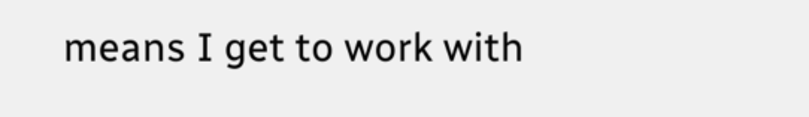means I get to work with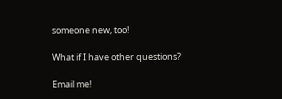someone new, too!

What if I have other questions?

Email me!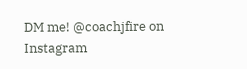DM me! @coachjfire on Instagram